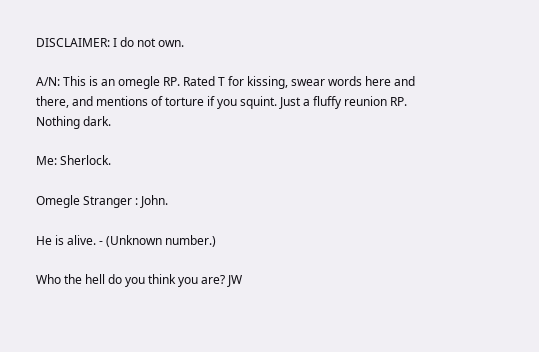DISCLAIMER: I do not own.

A/N: This is an omegle RP. Rated T for kissing, swear words here and there, and mentions of torture if you squint. Just a fluffy reunion RP. Nothing dark.

Me: Sherlock.

Omegle Stranger : John.

He is alive. - (Unknown number.)

Who the hell do you think you are? JW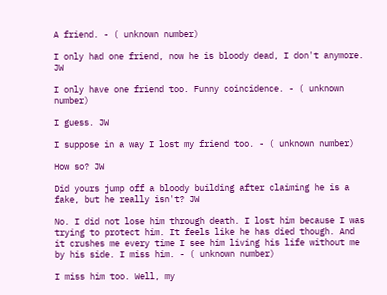A friend. - ( unknown number)

I only had one friend, now he is bloody dead, I don't anymore. JW

I only have one friend too. Funny coincidence. - ( unknown number)

I guess. JW

I suppose in a way I lost my friend too. - ( unknown number)

How so? JW

Did yours jump off a bloody building after claiming he is a fake, but he really isn't? JW

No. I did not lose him through death. I lost him because I was trying to protect him. It feels like he has died though. And it crushes me every time I see him living his life without me by his side. I miss him. - ( unknown number)

I miss him too. Well, my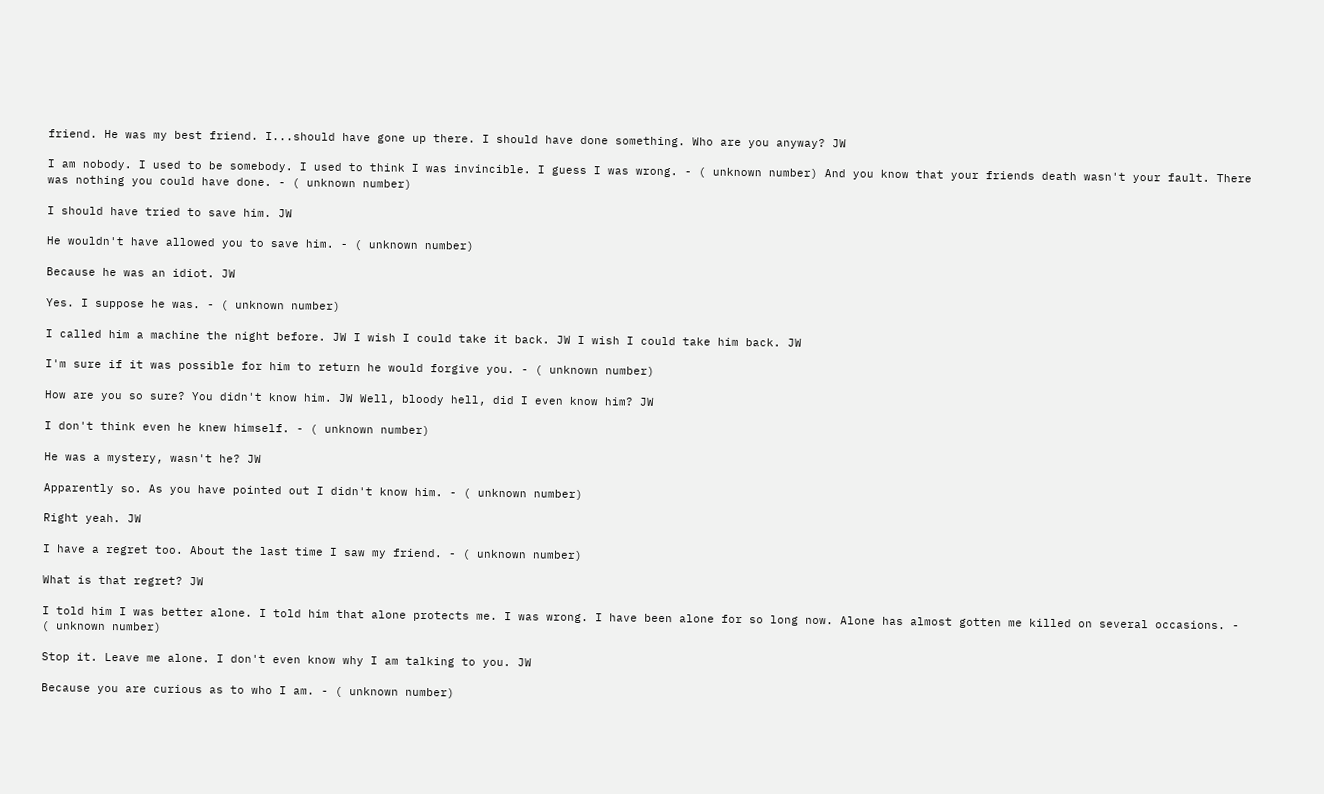friend. He was my best friend. I...should have gone up there. I should have done something. Who are you anyway? JW

I am nobody. I used to be somebody. I used to think I was invincible. I guess I was wrong. - ( unknown number) And you know that your friends death wasn't your fault. There was nothing you could have done. - ( unknown number)

I should have tried to save him. JW

He wouldn't have allowed you to save him. - ( unknown number)

Because he was an idiot. JW

Yes. I suppose he was. - ( unknown number)

I called him a machine the night before. JW I wish I could take it back. JW I wish I could take him back. JW

I'm sure if it was possible for him to return he would forgive you. - ( unknown number)

How are you so sure? You didn't know him. JW Well, bloody hell, did I even know him? JW

I don't think even he knew himself. - ( unknown number)

He was a mystery, wasn't he? JW

Apparently so. As you have pointed out I didn't know him. - ( unknown number)

Right yeah. JW

I have a regret too. About the last time I saw my friend. - ( unknown number)

What is that regret? JW

I told him I was better alone. I told him that alone protects me. I was wrong. I have been alone for so long now. Alone has almost gotten me killed on several occasions. - ( unknown number)

Stop it. Leave me alone. I don't even know why I am talking to you. JW

Because you are curious as to who I am. - ( unknown number)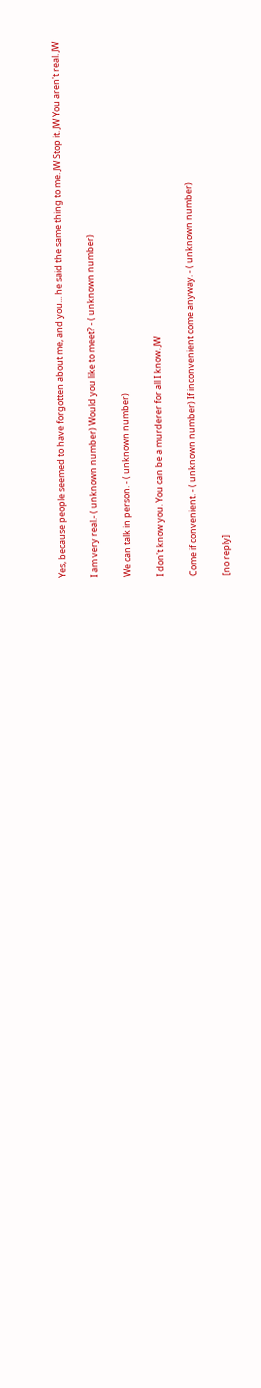Yes, because people seemed to have forgotten about me, and you... he said the same thing to me. JW Stop it. JW You aren't real. JW

I am very real.- ( unknown number) Would you like to meet? - ( unknown number)

We can talk in person. - ( unknown number)

I don't know you. You can be a murderer for all I know. JW

Come if convenient. - ( unknown number) If inconvenient come anyway. - ( unknown number)

[no reply]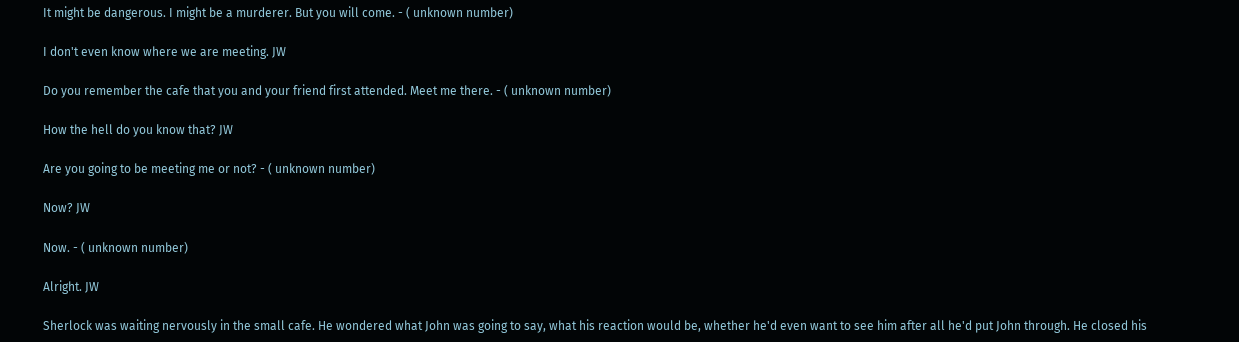It might be dangerous. I might be a murderer. But you will come. - ( unknown number)

I don't even know where we are meeting. JW

Do you remember the cafe that you and your friend first attended. Meet me there. - ( unknown number)

How the hell do you know that? JW

Are you going to be meeting me or not? - ( unknown number)

Now? JW

Now. - ( unknown number)

Alright. JW

Sherlock was waiting nervously in the small cafe. He wondered what John was going to say, what his reaction would be, whether he'd even want to see him after all he'd put John through. He closed his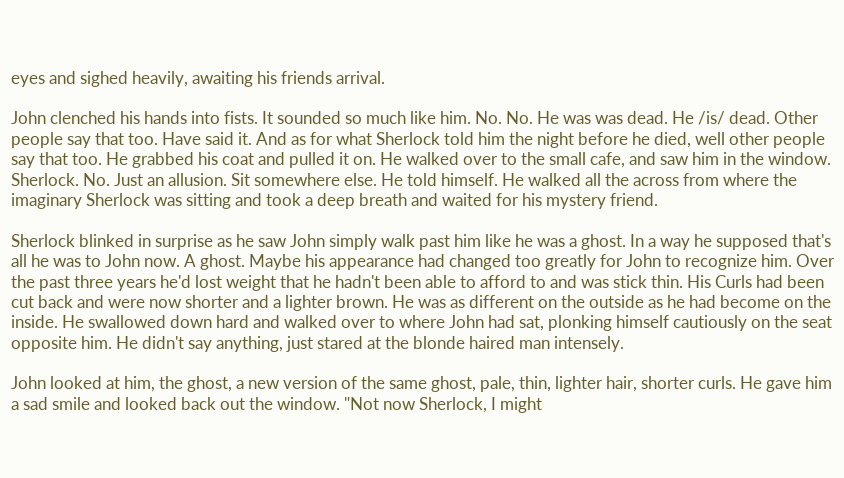eyes and sighed heavily, awaiting his friends arrival.

John clenched his hands into fists. It sounded so much like him. No. No. He was was dead. He /is/ dead. Other people say that too. Have said it. And as for what Sherlock told him the night before he died, well other people say that too. He grabbed his coat and pulled it on. He walked over to the small cafe, and saw him in the window. Sherlock. No. Just an allusion. Sit somewhere else. He told himself. He walked all the across from where the imaginary Sherlock was sitting and took a deep breath and waited for his mystery friend.

Sherlock blinked in surprise as he saw John simply walk past him like he was a ghost. In a way he supposed that's all he was to John now. A ghost. Maybe his appearance had changed too greatly for John to recognize him. Over the past three years he'd lost weight that he hadn't been able to afford to and was stick thin. His Curls had been cut back and were now shorter and a lighter brown. He was as different on the outside as he had become on the inside. He swallowed down hard and walked over to where John had sat, plonking himself cautiously on the seat opposite him. He didn't say anything, just stared at the blonde haired man intensely.

John looked at him, the ghost, a new version of the same ghost, pale, thin, lighter hair, shorter curls. He gave him a sad smile and looked back out the window. "Not now Sherlock, I might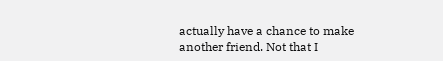actually have a chance to make another friend. Not that I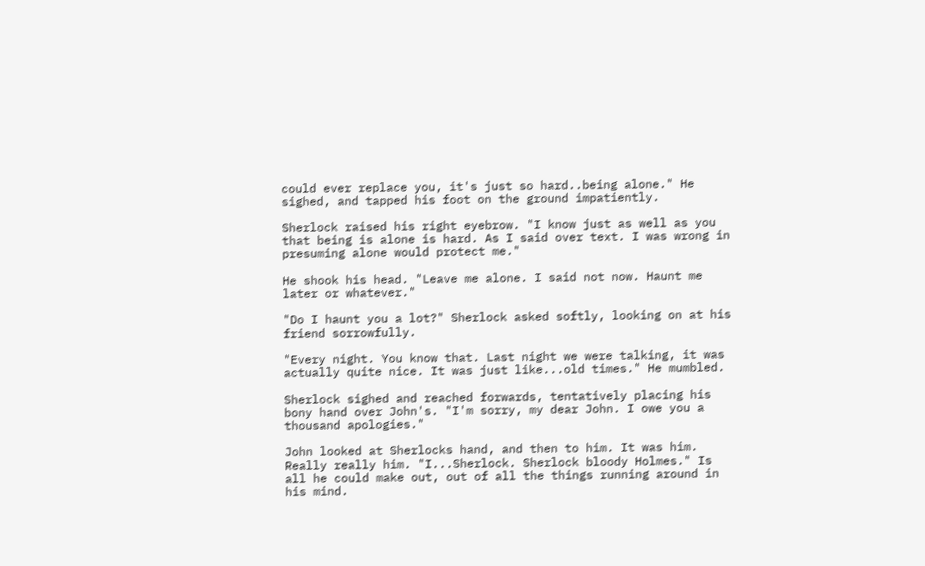could ever replace you, it's just so hard..being alone." He sighed, and tapped his foot on the ground impatiently.

Sherlock raised his right eyebrow. "I know just as well as you that being is alone is hard. As I said over text. I was wrong in presuming alone would protect me."

He shook his head. "Leave me alone. I said not now. Haunt me later or whatever."

"Do I haunt you a lot?" Sherlock asked softly, looking on at his friend sorrowfully.

"Every night. You know that. Last night we were talking, it was actually quite nice. It was just like...old times." He mumbled.

Sherlock sighed and reached forwards, tentatively placing his bony hand over John's. "I'm sorry, my dear John. I owe you a thousand apologies."

John looked at Sherlocks hand, and then to him. It was him. Really really him. "I...Sherlock. Sherlock bloody Holmes." Is all he could make out, out of all the things running around in his mind.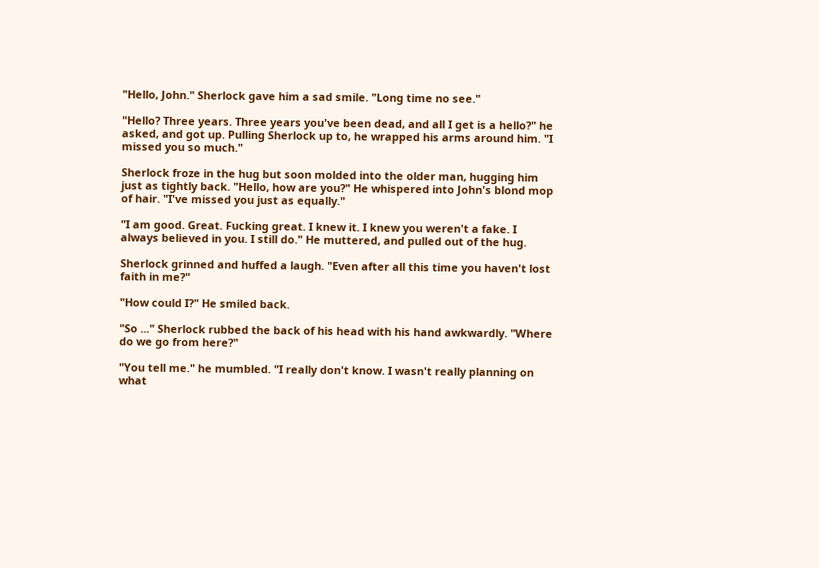"Hello, John." Sherlock gave him a sad smile. "Long time no see."

"Hello? Three years. Three years you've been dead, and all I get is a hello?" he asked, and got up. Pulling Sherlock up to, he wrapped his arms around him. "I missed you so much."

Sherlock froze in the hug but soon molded into the older man, hugging him just as tightly back. "Hello, how are you?" He whispered into John's blond mop of hair. "I've missed you just as equally."

"I am good. Great. Fucking great. I knew it. I knew you weren't a fake. I always believed in you. I still do." He muttered, and pulled out of the hug.

Sherlock grinned and huffed a laugh. "Even after all this time you haven't lost faith in me?"

"How could I?" He smiled back.

"So ..." Sherlock rubbed the back of his head with his hand awkwardly. "Where do we go from here?"

"You tell me." he mumbled. "I really don't know. I wasn't really planning on what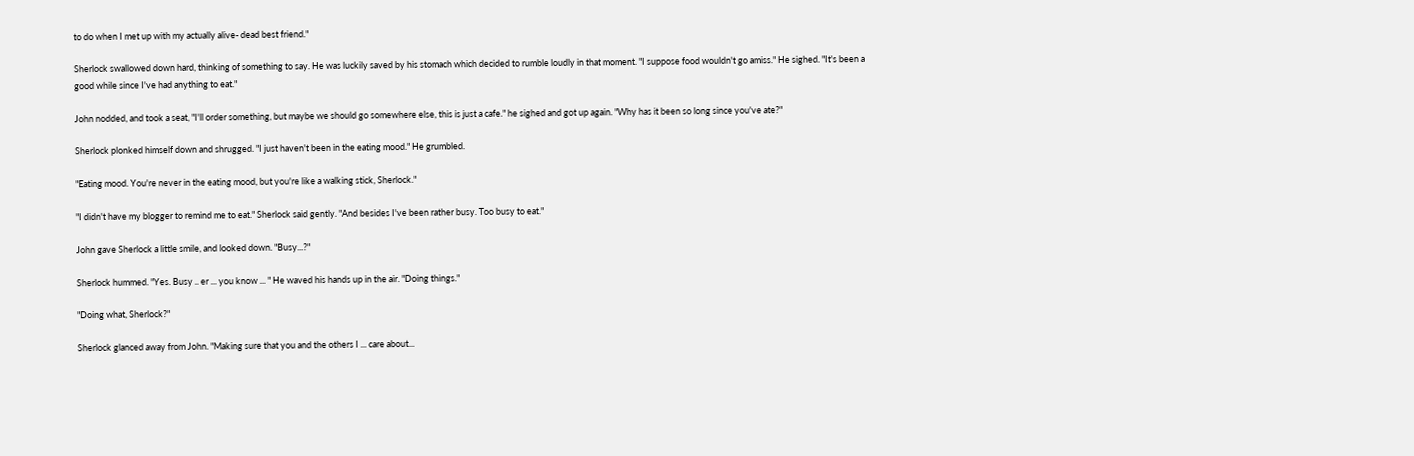to do when I met up with my actually alive- dead best friend."

Sherlock swallowed down hard, thinking of something to say. He was luckily saved by his stomach which decided to rumble loudly in that moment. "I suppose food wouldn't go amiss." He sighed. "It's been a good while since I've had anything to eat."

John nodded, and took a seat, "I'll order something, but maybe we should go somewhere else, this is just a cafe." he sighed and got up again. "Why has it been so long since you've ate?"

Sherlock plonked himself down and shrugged. "I just haven't been in the eating mood." He grumbled.

"Eating mood. You're never in the eating mood, but you're like a walking stick, Sherlock."

"I didn't have my blogger to remind me to eat." Sherlock said gently. "And besides I've been rather busy. Too busy to eat."

John gave Sherlock a little smile, and looked down. "Busy...?"

Sherlock hummed. "Yes. Busy .. er ... you know ... " He waved his hands up in the air. "Doing things."

"Doing what, Sherlock?"

Sherlock glanced away from John. "Making sure that you and the others I ... care about...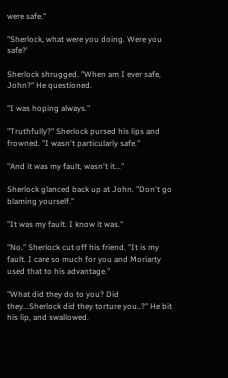were safe."

"Sherlock, what were you doing. Were you safe?'

Sherlock shrugged. "When am I ever safe, John?" He questioned.

"I was hoping always."

"Truthfully?" Sherlock pursed his lips and frowned. "I wasn't particularly safe."

"And it was my fault, wasn't it..."

Sherlock glanced back up at John. "Don't go blaming yourself."

"It was my fault. I know it was."

"No." Sherlock cut off his friend. "It is my fault. I care so much for you and Moriarty used that to his advantage."

"What did they do to you? Did they...Sherlock did they torture you..?" He bit his lip, and swallowed.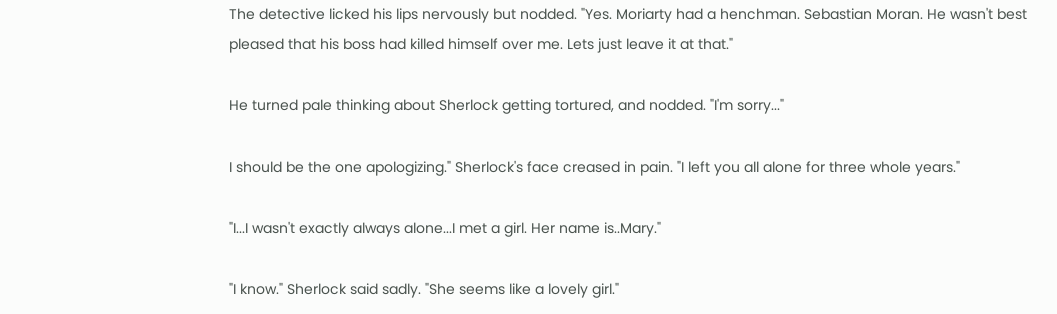The detective licked his lips nervously but nodded. "Yes. Moriarty had a henchman. Sebastian Moran. He wasn't best pleased that his boss had killed himself over me. Lets just leave it at that."

He turned pale thinking about Sherlock getting tortured, and nodded. "I'm sorry..."

I should be the one apologizing." Sherlock's face creased in pain. "I left you all alone for three whole years."

"I...I wasn't exactly always alone...I met a girl. Her name is..Mary."

"I know." Sherlock said sadly. "She seems like a lovely girl."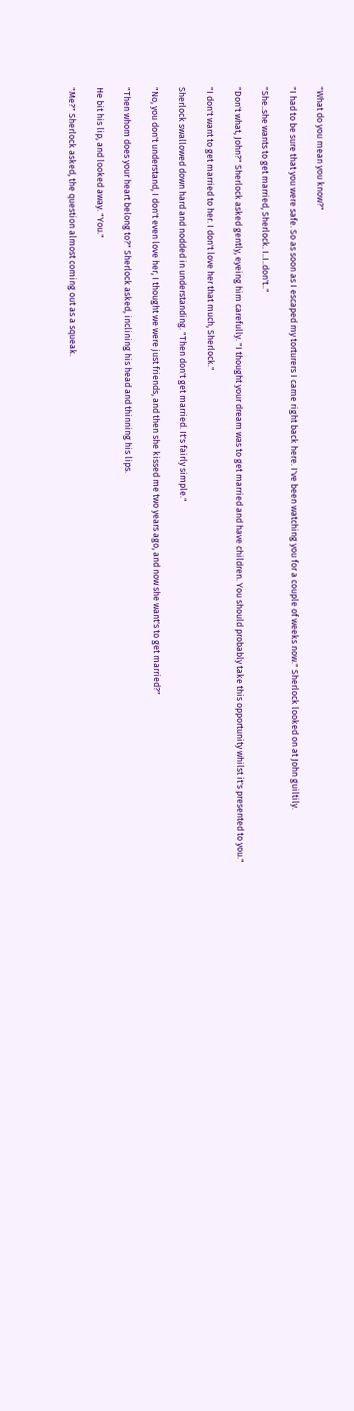"What do you mean you know?"

"I had to be sure that you were safe. So as soon as I escaped my torturers I came right back here. I've been watching you for a couple of weeks now." Sherlock looked on at John guiltily.

"She..she wants to get married, Sherlock. I..I..don't.."

"Don't what, John?" Sherlock asked gently, eyeing him carefully. "I thought your dream was to get married and have children. You should probably take this opportunity whilst it's presented to you."

"I don't want to get married to her. I don't love her that much, Sherlock."

Sherlock swallowed down hard and nodded in understanding. "Then don't get married. It's fairly simple."

"No, you don't understand, I don't even love her, I thought we were just friends, and then she kissed me two years ago, and now she want's to get married?"

"Then whom does your heart belong to?" Sherlock asked, inclining his head and thinning his lips.

He bit his lip, and looked away. "You."

"Me?" Sherlock asked, the question almost coming out as a squeak.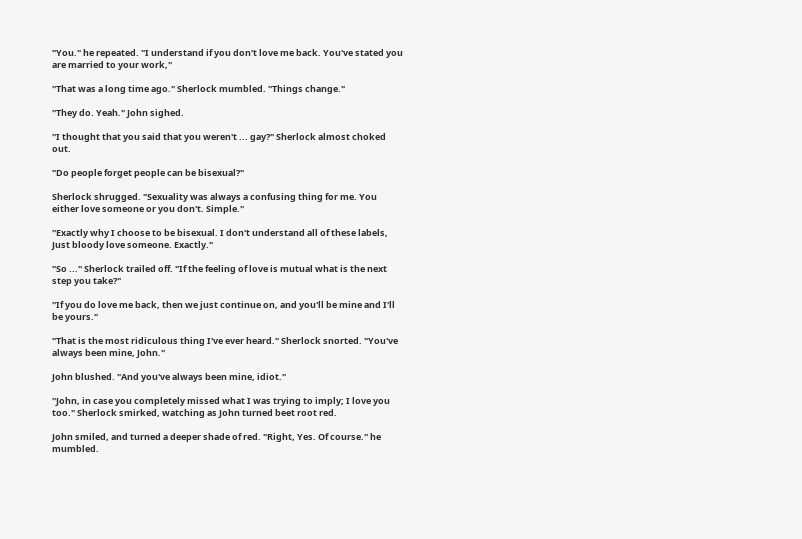"You." he repeated. "I understand if you don't love me back. You've stated you are married to your work,"

"That was a long time ago." Sherlock mumbled. "Things change."

"They do. Yeah." John sighed.

"I thought that you said that you weren't ... gay?" Sherlock almost choked out.

"Do people forget people can be bisexual?"

Sherlock shrugged. "Sexuality was always a confusing thing for me. You either love someone or you don't. Simple."

"Exactly why I choose to be bisexual. I don't understand all of these labels, Just bloody love someone. Exactly."

"So ..." Sherlock trailed off. "If the feeling of love is mutual what is the next step you take?"

"If you do love me back, then we just continue on, and you'll be mine and I'll be yours."

"That is the most ridiculous thing I've ever heard." Sherlock snorted. "You've always been mine, John."

John blushed. "And you've always been mine, idiot."

"John, in case you completely missed what I was trying to imply; I love you too." Sherlock smirked, watching as John turned beet root red.

John smiled, and turned a deeper shade of red. "Right, Yes. Of course." he mumbled.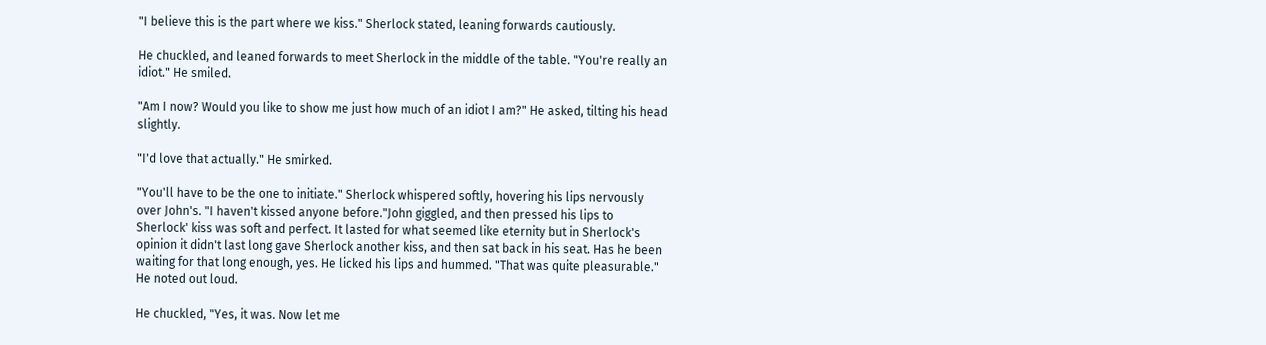"I believe this is the part where we kiss." Sherlock stated, leaning forwards cautiously.

He chuckled, and leaned forwards to meet Sherlock in the middle of the table. "You're really an idiot." He smiled.

"Am I now? Would you like to show me just how much of an idiot I am?" He asked, tilting his head slightly.

"I'd love that actually." He smirked.

"You'll have to be the one to initiate." Sherlock whispered softly, hovering his lips nervously over John's. "I haven't kissed anyone before."John giggled, and then pressed his lips to Sherlock' kiss was soft and perfect. It lasted for what seemed like eternity but in Sherlock's opinion it didn't last long gave Sherlock another kiss, and then sat back in his seat. Has he been waiting for that long enough, yes. He licked his lips and hummed. "That was quite pleasurable." He noted out loud.

He chuckled, "Yes, it was. Now let me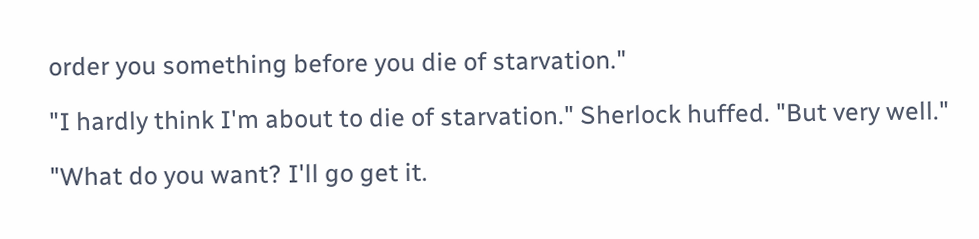order you something before you die of starvation."

"I hardly think I'm about to die of starvation." Sherlock huffed. "But very well."

"What do you want? I'll go get it.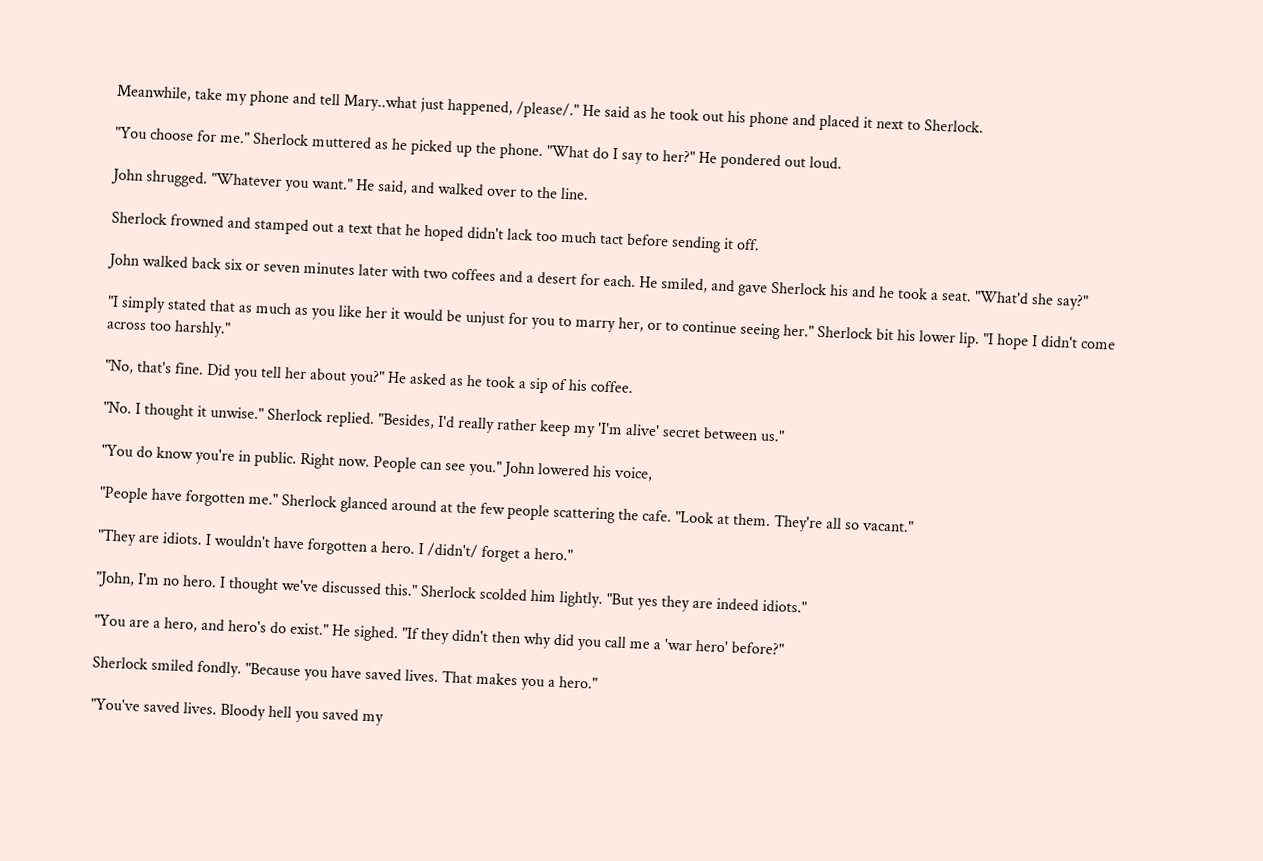Meanwhile, take my phone and tell Mary..what just happened, /please/." He said as he took out his phone and placed it next to Sherlock.

"You choose for me." Sherlock muttered as he picked up the phone. "What do I say to her?" He pondered out loud.

John shrugged. "Whatever you want." He said, and walked over to the line.

Sherlock frowned and stamped out a text that he hoped didn't lack too much tact before sending it off.

John walked back six or seven minutes later with two coffees and a desert for each. He smiled, and gave Sherlock his and he took a seat. "What'd she say?"

"I simply stated that as much as you like her it would be unjust for you to marry her, or to continue seeing her." Sherlock bit his lower lip. "I hope I didn't come across too harshly."

"No, that's fine. Did you tell her about you?" He asked as he took a sip of his coffee.

"No. I thought it unwise." Sherlock replied. "Besides, I'd really rather keep my 'I'm alive' secret between us."

"You do know you're in public. Right now. People can see you." John lowered his voice,

"People have forgotten me." Sherlock glanced around at the few people scattering the cafe. "Look at them. They're all so vacant."

"They are idiots. I wouldn't have forgotten a hero. I /didn't/ forget a hero."

"John, I'm no hero. I thought we've discussed this." Sherlock scolded him lightly. "But yes they are indeed idiots."

"You are a hero, and hero's do exist." He sighed. "If they didn't then why did you call me a 'war hero' before?"

Sherlock smiled fondly. "Because you have saved lives. That makes you a hero."

"You've saved lives. Bloody hell you saved my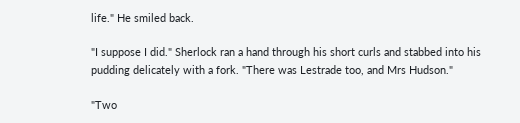life." He smiled back.

"I suppose I did." Sherlock ran a hand through his short curls and stabbed into his pudding delicately with a fork. "There was Lestrade too, and Mrs Hudson."

"Two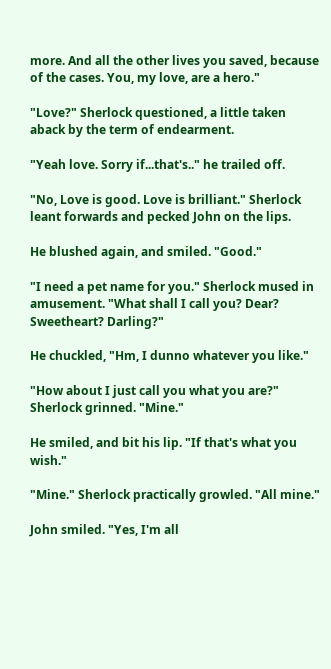more. And all the other lives you saved, because of the cases. You, my love, are a hero."

"Love?" Sherlock questioned, a little taken aback by the term of endearment.

"Yeah love. Sorry if...that's.." he trailed off.

"No, Love is good. Love is brilliant." Sherlock leant forwards and pecked John on the lips.

He blushed again, and smiled. "Good."

"I need a pet name for you." Sherlock mused in amusement. "What shall I call you? Dear? Sweetheart? Darling?"

He chuckled, "Hm, I dunno whatever you like."

"How about I just call you what you are?" Sherlock grinned. "Mine."

He smiled, and bit his lip. "If that's what you wish."

"Mine." Sherlock practically growled. "All mine."

John smiled. "Yes, I'm all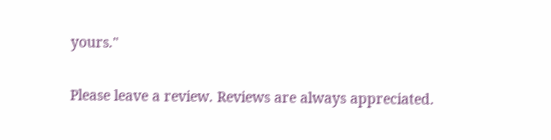yours."

Please leave a review. Reviews are always appreciated.